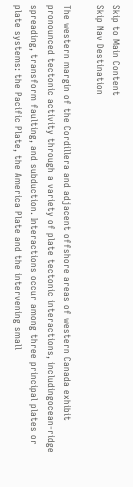Skip to Main Content
Skip Nav Destination

The western margin of the Cordillera and adjacent offshore areas of western Canada exhibit pronounced tectonic activity through a variety of plate tectonic interactions, includingocean-ridge spreading, transform faulting, and subduction. Interactions occur among three principal plates or plate systems: the Pacific Plate, the America Plate and the intervening small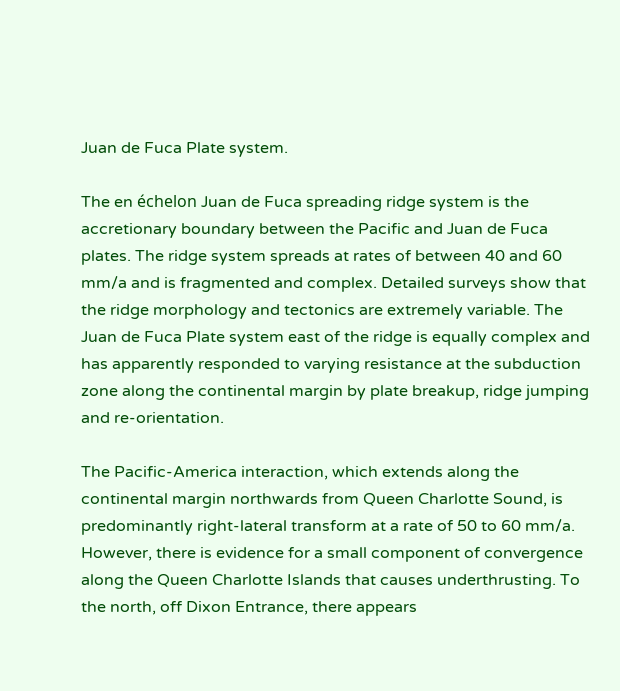Juan de Fuca Plate system.

The en échelon Juan de Fuca spreading ridge system is the accretionary boundary between the Pacific and Juan de Fuca plates. The ridge system spreads at rates of between 40 and 60 mm/a and is fragmented and complex. Detailed surveys show that the ridge morphology and tectonics are extremely variable. The Juan de Fuca Plate system east of the ridge is equally complex and has apparently responded to varying resistance at the subduction zone along the continental margin by plate breakup, ridge jumping and re-orientation.

The Pacific-America interaction, which extends along the continental margin northwards from Queen Charlotte Sound, is predominantly right-lateral transform at a rate of 50 to 60 mm/a. However, there is evidence for a small component of convergence along the Queen Charlotte Islands that causes underthrusting. To the north, off Dixon Entrance, there appears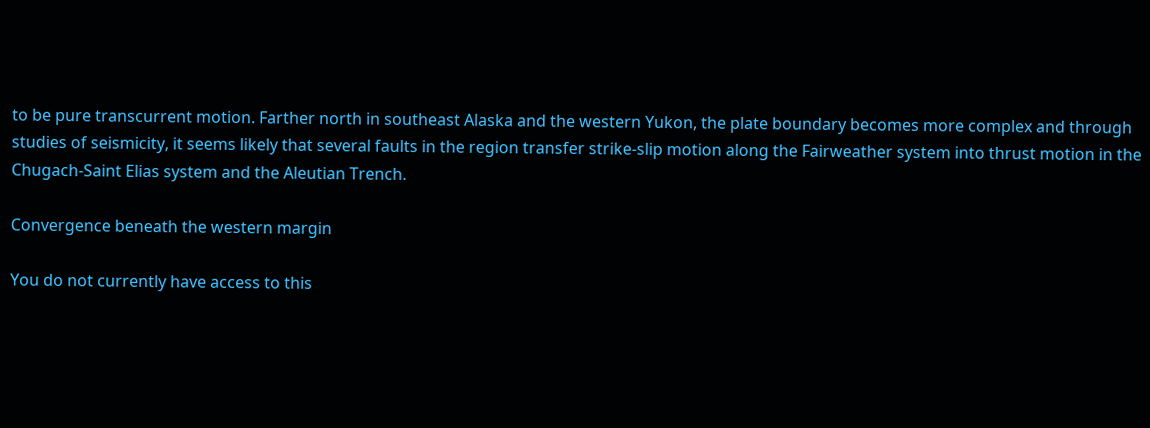to be pure transcurrent motion. Farther north in southeast Alaska and the western Yukon, the plate boundary becomes more complex and through studies of seismicity, it seems likely that several faults in the region transfer strike-slip motion along the Fairweather system into thrust motion in the Chugach-Saint Elias system and the Aleutian Trench.

Convergence beneath the western margin

You do not currently have access to this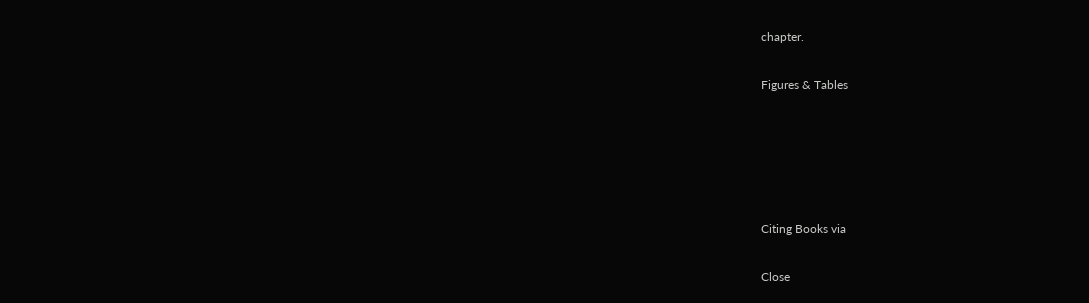chapter.

Figures & Tables





Citing Books via

Close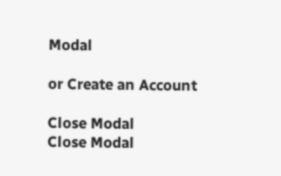Modal

or Create an Account

Close Modal
Close Modal